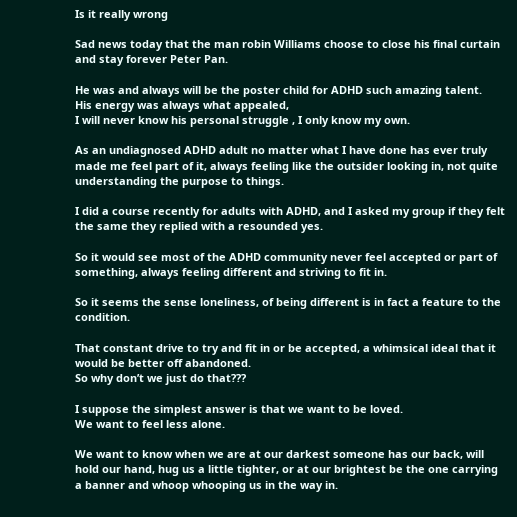Is it really wrong

Sad news today that the man robin Williams choose to close his final curtain and stay forever Peter Pan.

He was and always will be the poster child for ADHD such amazing talent.
His energy was always what appealed,
I will never know his personal struggle , I only know my own.

As an undiagnosed ADHD adult no matter what I have done has ever truly made me feel part of it, always feeling like the outsider looking in, not quite understanding the purpose to things.

I did a course recently for adults with ADHD, and I asked my group if they felt the same they replied with a resounded yes.

So it would see most of the ADHD community never feel accepted or part of something, always feeling different and striving to fit in.

So it seems the sense loneliness, of being different is in fact a feature to the condition.

That constant drive to try and fit in or be accepted, a whimsical ideal that it would be better off abandoned.
So why don’t we just do that???

I suppose the simplest answer is that we want to be loved.
We want to feel less alone.

We want to know when we are at our darkest someone has our back, will hold our hand, hug us a little tighter, or at our brightest be the one carrying a banner and whoop whooping us in the way in.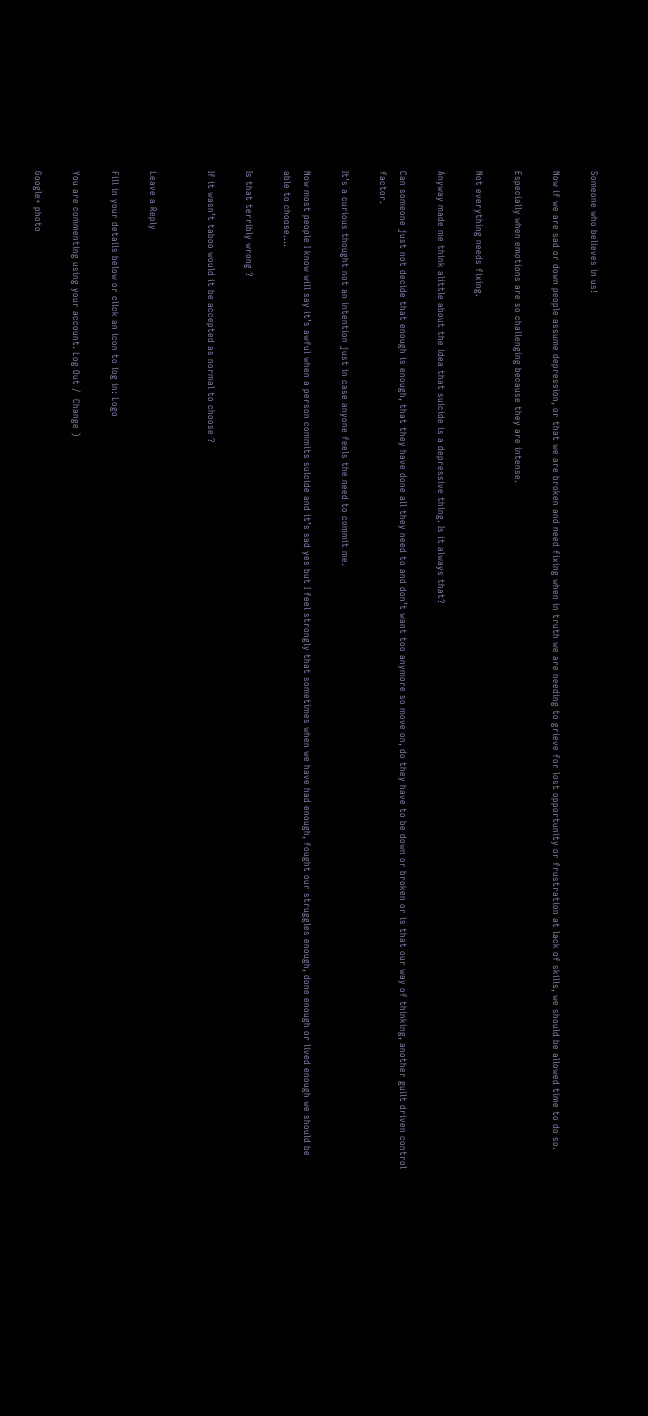Someone who believes in us!

Now if we are sad or down people assume depression, or that we are broken and need fixing when in truth we are needing to grieve for lost opportunity or frustration at lack of skills, we should be allowed time to do so.

Especially when emotions are so challenging because they are intense.

Not everything needs fixing.

Anyway made me think alittle about the idea that suicide is a depressive thing. Is it always that?

Can someone just not decide that enough is enough, that they have done all they need to and don’t want too anymore so move on, do they have to be down or broken or is that our way of thinking, another guilt driven control factor.

It’s a curious thought not an intention just in case anyone feels the need to commit me.

Now most people I know will say it’s awful when a person commits suicide and it’s sad yes but I feel strongly that sometimes when we have had enough, fought our struggles enough, done enough or lived enough we should be able to choose….

Is that terribly wrong ?

If it wasn’t taboo would it be accepted as normal to choose ?


Leave a Reply

Fill in your details below or click an icon to log in: Logo

You are commenting using your account. Log Out /  Change )

Google+ photo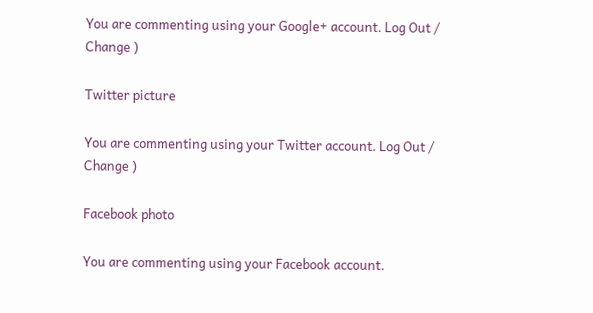You are commenting using your Google+ account. Log Out /  Change )

Twitter picture

You are commenting using your Twitter account. Log Out /  Change )

Facebook photo

You are commenting using your Facebook account.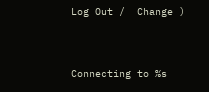Log Out /  Change )


Connecting to %s